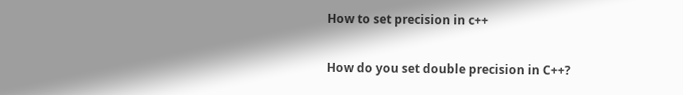How to set precision in c++

How do you set double precision in C++?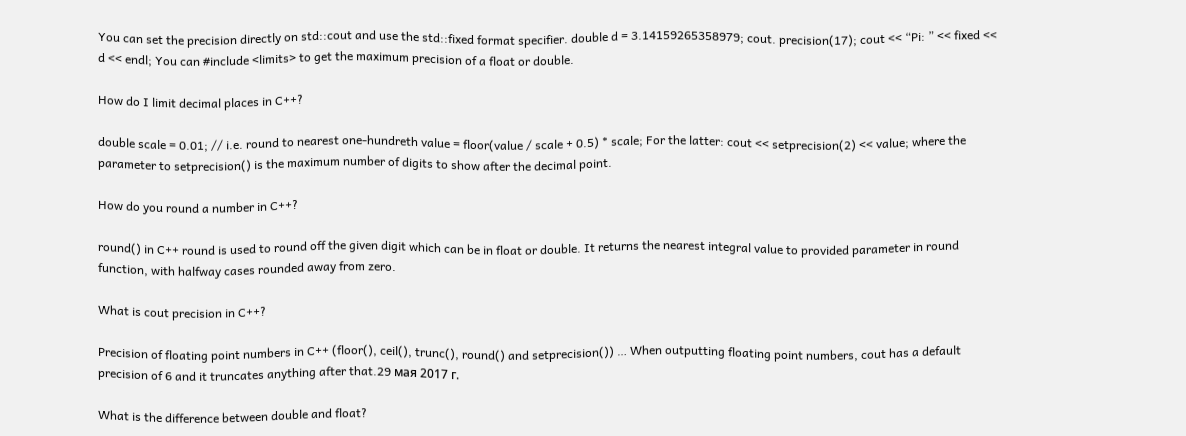You can set the precision directly on std::cout and use the std::fixed format specifier. double d = 3.14159265358979; cout. precision(17); cout << “Pi: ” << fixed << d << endl; You can #include <limits> to get the maximum precision of a float or double.

How do I limit decimal places in C++?

double scale = 0.01; // i.e. round to nearest one-hundreth value = floor(value / scale + 0.5) * scale; For the latter: cout << setprecision(2) << value; where the parameter to setprecision() is the maximum number of digits to show after the decimal point.

How do you round a number in C++?

round() in C++ round is used to round off the given digit which can be in float or double. It returns the nearest integral value to provided parameter in round function, with halfway cases rounded away from zero.

What is cout precision in C++?

Precision of floating point numbers in C++ (floor(), ceil(), trunc(), round() and setprecision()) … When outputting floating point numbers, cout has a default precision of 6 and it truncates anything after that.29 мая 2017 г.

What is the difference between double and float?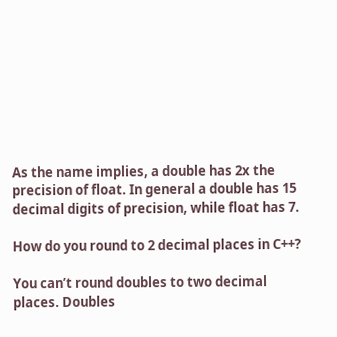As the name implies, a double has 2x the precision of float. In general a double has 15 decimal digits of precision, while float has 7.

How do you round to 2 decimal places in C++?

You can’t round doubles to two decimal places. Doubles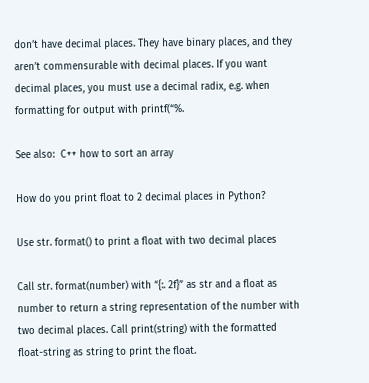don’t have decimal places. They have binary places, and they aren’t commensurable with decimal places. If you want decimal places, you must use a decimal radix, e.g. when formatting for output with printf(“%.

See also:  C++ how to sort an array

How do you print float to 2 decimal places in Python?

Use str. format() to print a float with two decimal places

Call str. format(number) with “{:. 2f}” as str and a float as number to return a string representation of the number with two decimal places. Call print(string) with the formatted float-string as string to print the float.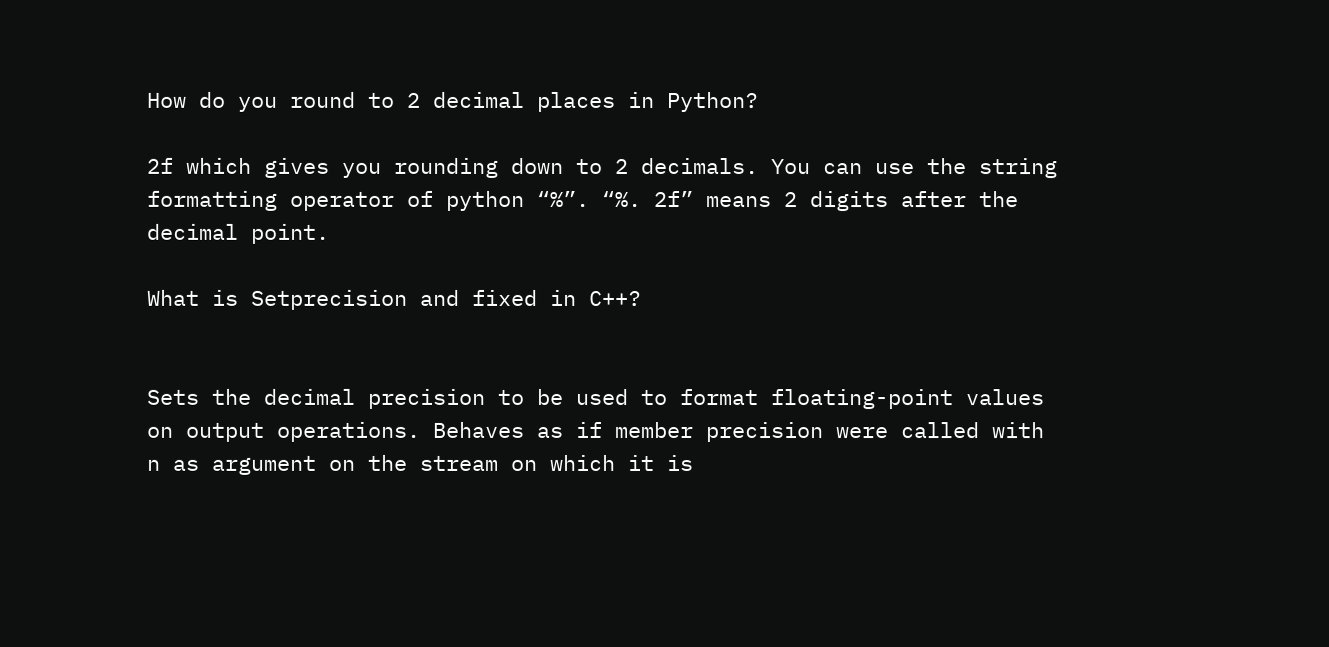How do you round to 2 decimal places in Python?

2f which gives you rounding down to 2 decimals. You can use the string formatting operator of python “%”. “%. 2f” means 2 digits after the decimal point.

What is Setprecision and fixed in C++?


Sets the decimal precision to be used to format floating-point values on output operations. Behaves as if member precision were called with n as argument on the stream on which it is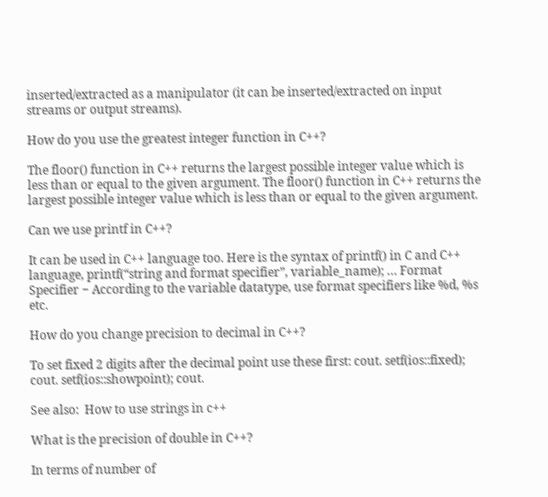inserted/extracted as a manipulator (it can be inserted/extracted on input streams or output streams).

How do you use the greatest integer function in C++?

The floor() function in C++ returns the largest possible integer value which is less than or equal to the given argument. The floor() function in C++ returns the largest possible integer value which is less than or equal to the given argument.

Can we use printf in C++?

It can be used in C++ language too. Here is the syntax of printf() in C and C++ language, printf(“string and format specifier”, variable_name); … Format Specifier − According to the variable datatype, use format specifiers like %d, %s etc.

How do you change precision to decimal in C++?

To set fixed 2 digits after the decimal point use these first: cout. setf(ios::fixed); cout. setf(ios::showpoint); cout.

See also:  How to use strings in c++

What is the precision of double in C++?

In terms of number of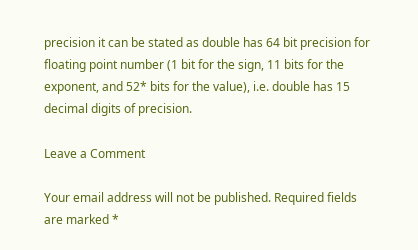precision it can be stated as double has 64 bit precision for floating point number (1 bit for the sign, 11 bits for the exponent, and 52* bits for the value), i.e. double has 15 decimal digits of precision.

Leave a Comment

Your email address will not be published. Required fields are marked *